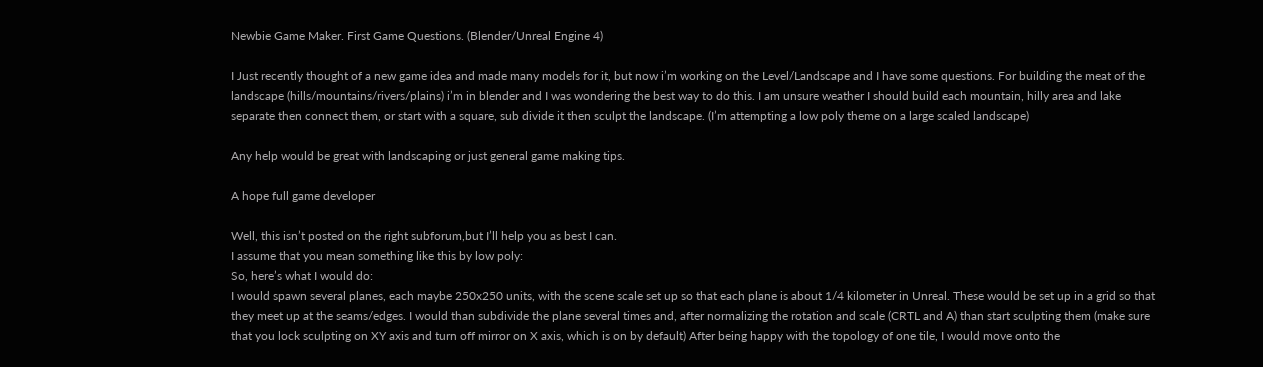Newbie Game Maker. First Game Questions. (Blender/Unreal Engine 4)

I Just recently thought of a new game idea and made many models for it, but now i’m working on the Level/Landscape and I have some questions. For building the meat of the landscape (hills/mountains/rivers/plains) i’m in blender and I was wondering the best way to do this. I am unsure weather I should build each mountain, hilly area and lake separate then connect them, or start with a square, sub divide it then sculpt the landscape. (I’m attempting a low poly theme on a large scaled landscape)

Any help would be great with landscaping or just general game making tips.

A hope full game developer

Well, this isn’t posted on the right subforum,but I’ll help you as best I can.
I assume that you mean something like this by low poly:
So, here’s what I would do:
I would spawn several planes, each maybe 250x250 units, with the scene scale set up so that each plane is about 1/4 kilometer in Unreal. These would be set up in a grid so that they meet up at the seams/edges. I would than subdivide the plane several times and, after normalizing the rotation and scale (CRTL and A) than start sculpting them (make sure that you lock sculpting on XY axis and turn off mirror on X axis, which is on by default) After being happy with the topology of one tile, I would move onto the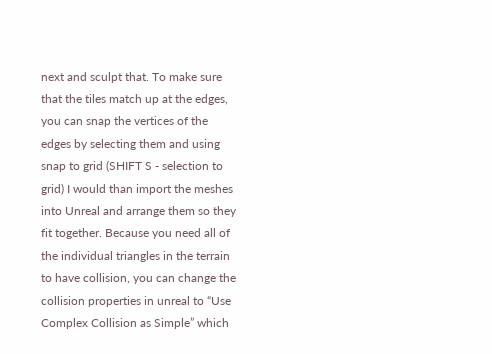next and sculpt that. To make sure that the tiles match up at the edges, you can snap the vertices of the edges by selecting them and using snap to grid (SHIFT S - selection to grid) I would than import the meshes into Unreal and arrange them so they fit together. Because you need all of the individual triangles in the terrain to have collision, you can change the collision properties in unreal to “Use Complex Collision as Simple” which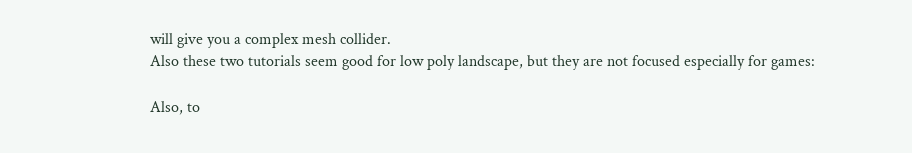will give you a complex mesh collider.
Also these two tutorials seem good for low poly landscape, but they are not focused especially for games:

Also, to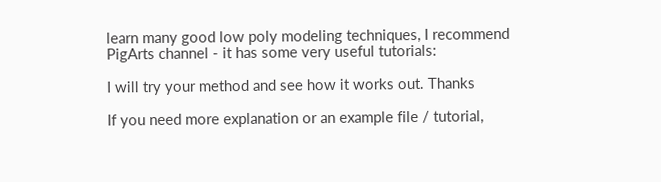learn many good low poly modeling techniques, I recommend PigArts channel - it has some very useful tutorials:

I will try your method and see how it works out. Thanks

If you need more explanation or an example file / tutorial,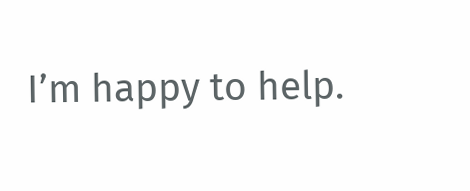I’m happy to help.